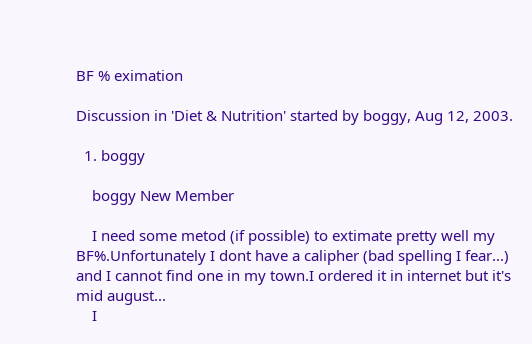BF % eximation

Discussion in 'Diet & Nutrition' started by boggy, Aug 12, 2003.

  1. boggy

    boggy New Member

    I need some metod (if possible) to extimate pretty well my BF%.Unfortunately I dont have a calipher (bad spelling I fear...) and I cannot find one in my town.I ordered it in internet but it's mid august...
    I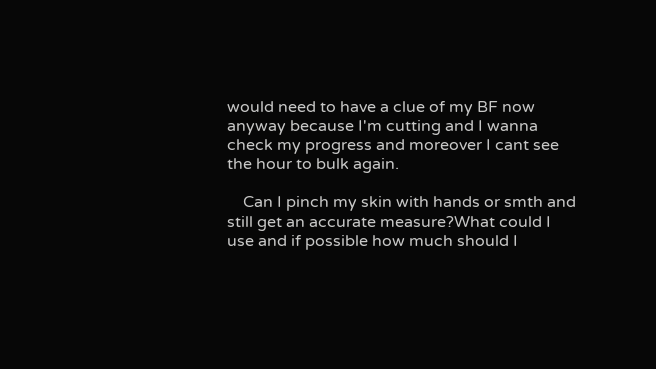would need to have a clue of my BF now anyway because I'm cutting and I wanna check my progress and moreover I cant see the hour to bulk again.

    Can I pinch my skin with hands or smth and still get an accurate measure?What could I use and if possible how much should I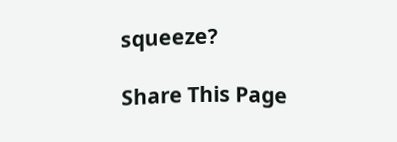squeeze?

Share This Page